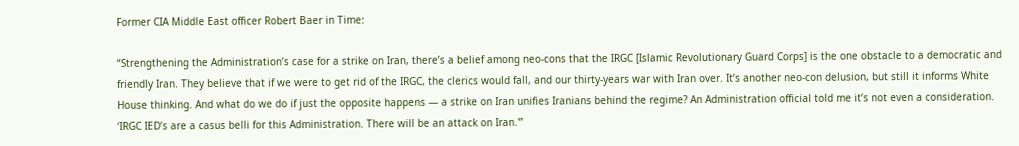Former CIA Middle East officer Robert Baer in Time:

“Strengthening the Administration’s case for a strike on Iran, there’s a belief among neo-cons that the IRGC [Islamic Revolutionary Guard Corps] is the one obstacle to a democratic and friendly Iran. They believe that if we were to get rid of the IRGC, the clerics would fall, and our thirty-years war with Iran over. It’s another neo-con delusion, but still it informs White House thinking. And what do we do if just the opposite happens — a strike on Iran unifies Iranians behind the regime? An Administration official told me it’s not even a consideration. ‘IRGC IED’s are a casus belli for this Administration. There will be an attack on Iran.'”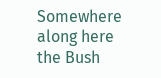Somewhere along here the Bush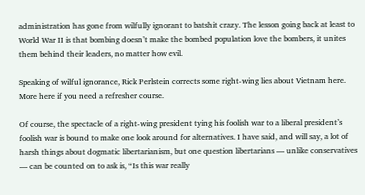administration has gone from wilfully ignorant to batshit crazy. The lesson going back at least to World War II is that bombing doesn’t make the bombed population love the bombers, it unites them behind their leaders, no matter how evil.

Speaking of wilful ignorance, Rick Perlstein corrects some right-wing lies about Vietnam here. More here if you need a refresher course.

Of course, the spectacle of a right-wing president tying his foolish war to a liberal president’s foolish war is bound to make one look around for alternatives. I have said, and will say, a lot of harsh things about dogmatic libertarianism, but one question libertarians — unlike conservatives — can be counted on to ask is, “Is this war really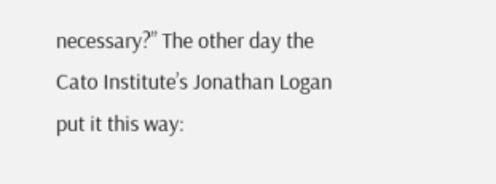necessary?” The other day the Cato Institute’s Jonathan Logan put it this way: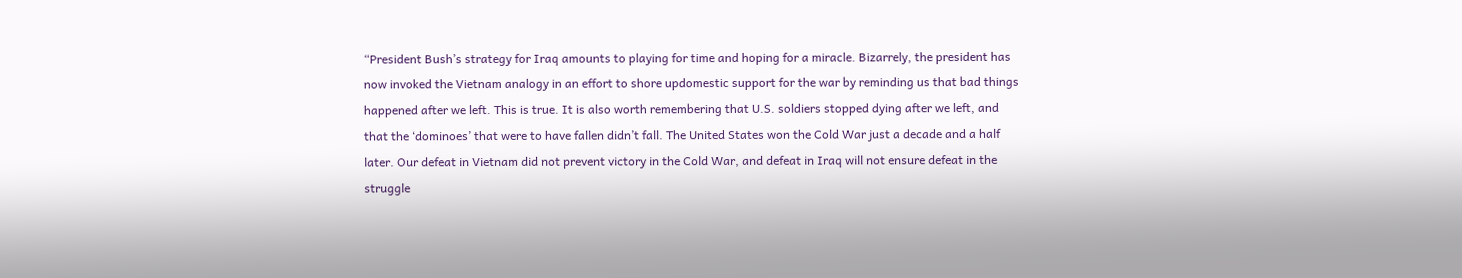“President Bush’s strategy for Iraq amounts to playing for time and hoping for a miracle. Bizarrely, the president has now invoked the Vietnam analogy in an effort to shore updomestic support for the war by reminding us that bad things happened after we left. This is true. It is also worth remembering that U.S. soldiers stopped dying after we left, and that the ‘dominoes’ that were to have fallen didn’t fall. The United States won the Cold War just a decade and a half later. Our defeat in Vietnam did not prevent victory in the Cold War, and defeat in Iraq will not ensure defeat in the struggle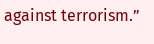against terrorism.”